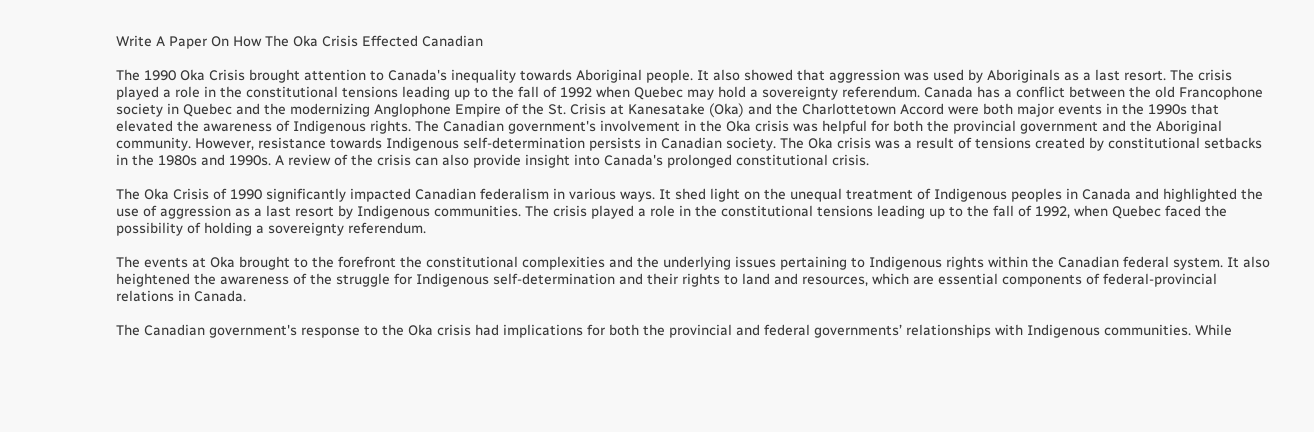Write A Paper On How The Oka Crisis Effected Canadian

The 1990 Oka Crisis brought attention to Canada's inequality towards Aboriginal people. It also showed that aggression was used by Aboriginals as a last resort. The crisis played a role in the constitutional tensions leading up to the fall of 1992 when Quebec may hold a sovereignty referendum. Canada has a conflict between the old Francophone society in Quebec and the modernizing Anglophone Empire of the St. Crisis at Kanesatake (Oka) and the Charlottetown Accord were both major events in the 1990s that elevated the awareness of Indigenous rights. The Canadian government's involvement in the Oka crisis was helpful for both the provincial government and the Aboriginal community. However, resistance towards Indigenous self-determination persists in Canadian society. The Oka crisis was a result of tensions created by constitutional setbacks in the 1980s and 1990s. A review of the crisis can also provide insight into Canada's prolonged constitutional crisis.

The Oka Crisis of 1990 significantly impacted Canadian federalism in various ways. It shed light on the unequal treatment of Indigenous peoples in Canada and highlighted the use of aggression as a last resort by Indigenous communities. The crisis played a role in the constitutional tensions leading up to the fall of 1992, when Quebec faced the possibility of holding a sovereignty referendum.

The events at Oka brought to the forefront the constitutional complexities and the underlying issues pertaining to Indigenous rights within the Canadian federal system. It also heightened the awareness of the struggle for Indigenous self-determination and their rights to land and resources, which are essential components of federal-provincial relations in Canada.

The Canadian government's response to the Oka crisis had implications for both the provincial and federal governments’ relationships with Indigenous communities. While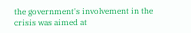the government's involvement in the crisis was aimed at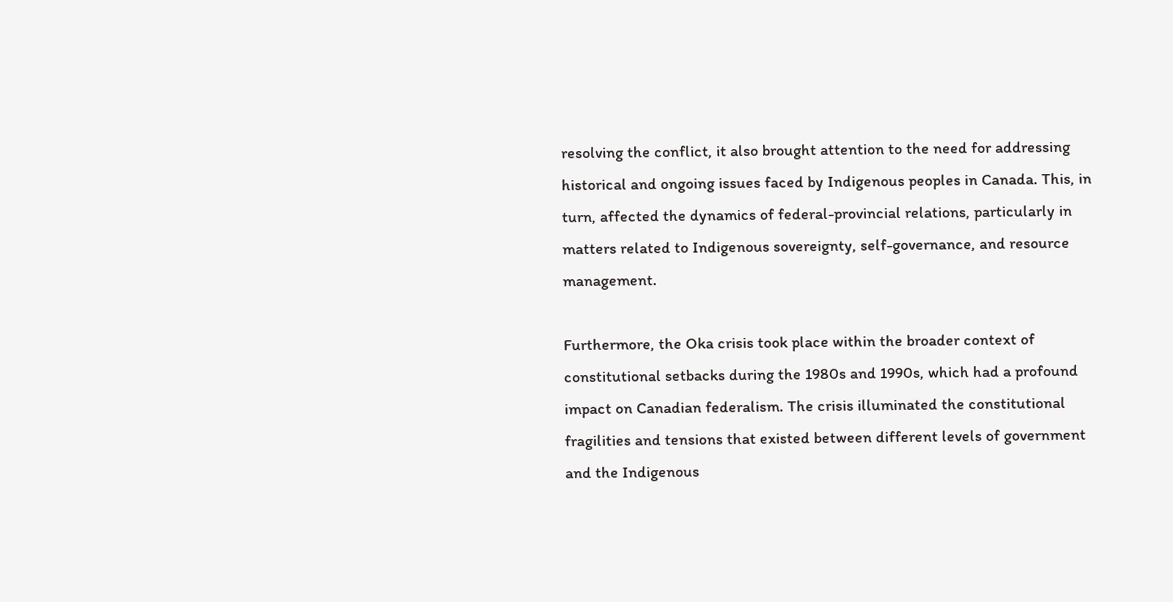resolving the conflict, it also brought attention to the need for addressing historical and ongoing issues faced by Indigenous peoples in Canada. This, in turn, affected the dynamics of federal-provincial relations, particularly in matters related to Indigenous sovereignty, self-governance, and resource management.

Furthermore, the Oka crisis took place within the broader context of constitutional setbacks during the 1980s and 1990s, which had a profound impact on Canadian federalism. The crisis illuminated the constitutional fragilities and tensions that existed between different levels of government and the Indigenous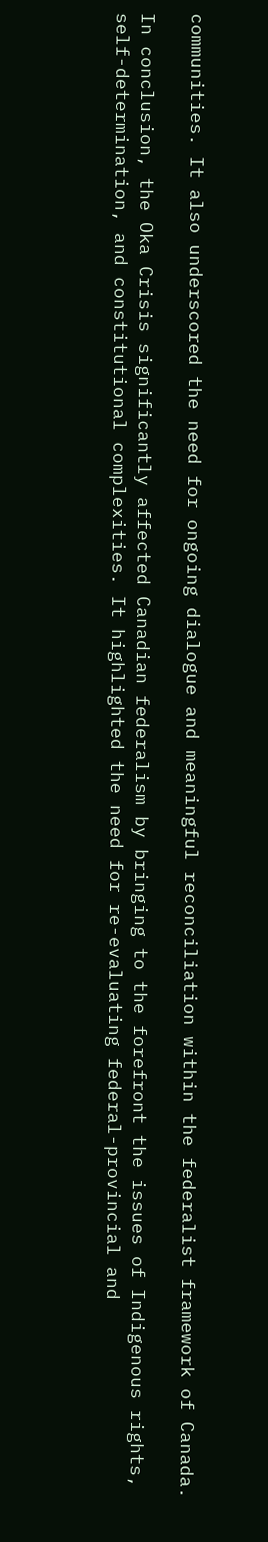communities. It also underscored the need for ongoing dialogue and meaningful reconciliation within the federalist framework of Canada.

In conclusion, the Oka Crisis significantly affected Canadian federalism by bringing to the forefront the issues of Indigenous rights, self-determination, and constitutional complexities. It highlighted the need for re-evaluating federal-provincial and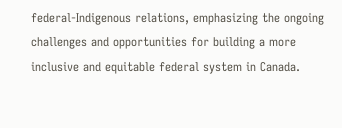federal-Indigenous relations, emphasizing the ongoing challenges and opportunities for building a more inclusive and equitable federal system in Canada.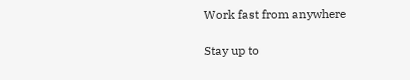Work fast from anywhere

Stay up to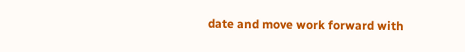date and move work forward with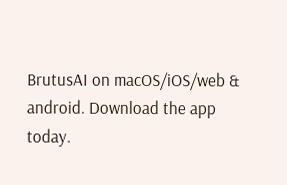BrutusAI on macOS/iOS/web & android. Download the app today.